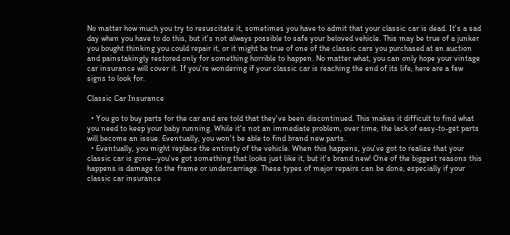No matter how much you try to resuscitate it, sometimes you have to admit that your classic car is dead. It's a sad day when you have to do this, but it's not always possible to safe your beloved vehicle. This may be true of a junker you bought thinking you could repair it, or it might be true of one of the classic cars you purchased at an auction and painstakingly restored only for something horrible to happen. No matter what, you can only hope your vintage car insurance will cover it. If you're wondering if your classic car is reaching the end of its life, here are a few signs to look for.

Classic Car Insurance

  • You go to buy parts for the car and are told that they've been discontinued. This makes it difficult to find what you need to keep your baby running. While it's not an immediate problem, over time, the lack of easy-to-get parts will become an issue. Eventually, you won't be able to find brand new parts.
  • Eventually, you might replace the entirety of the vehicle. When this happens, you've got to realize that your classic car is gone--you've got something that looks just like it, but it's brand new! One of the biggest reasons this happens is damage to the frame or undercarriage. These types of major repairs can be done, especially if your classic car insurance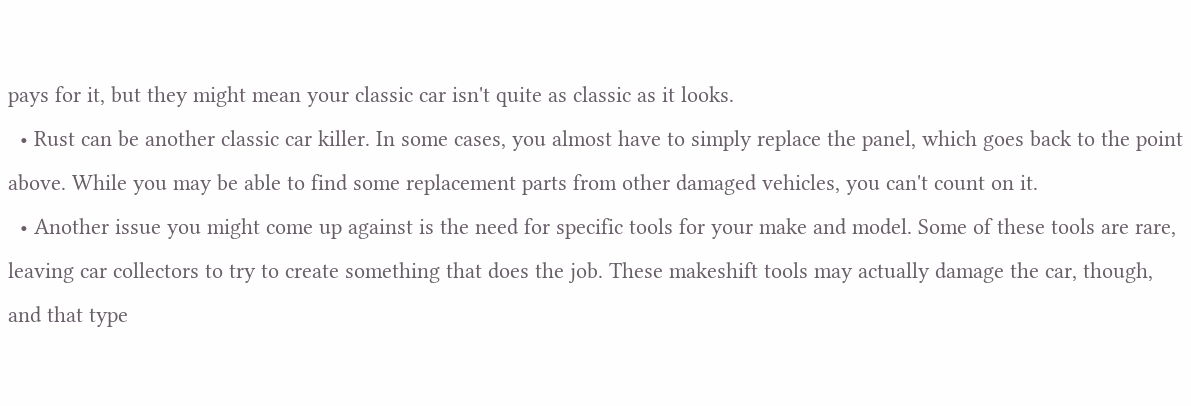pays for it, but they might mean your classic car isn't quite as classic as it looks.
  • Rust can be another classic car killer. In some cases, you almost have to simply replace the panel, which goes back to the point above. While you may be able to find some replacement parts from other damaged vehicles, you can't count on it.
  • Another issue you might come up against is the need for specific tools for your make and model. Some of these tools are rare, leaving car collectors to try to create something that does the job. These makeshift tools may actually damage the car, though, and that type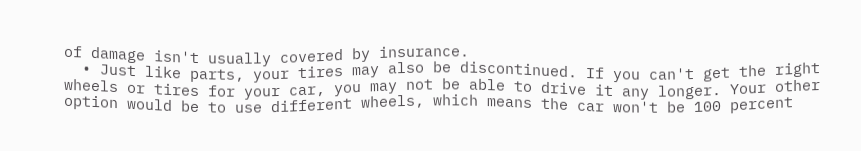of damage isn't usually covered by insurance.
  • Just like parts, your tires may also be discontinued. If you can't get the right wheels or tires for your car, you may not be able to drive it any longer. Your other option would be to use different wheels, which means the car won't be 100 percent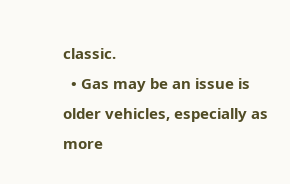classic.
  • Gas may be an issue is older vehicles, especially as more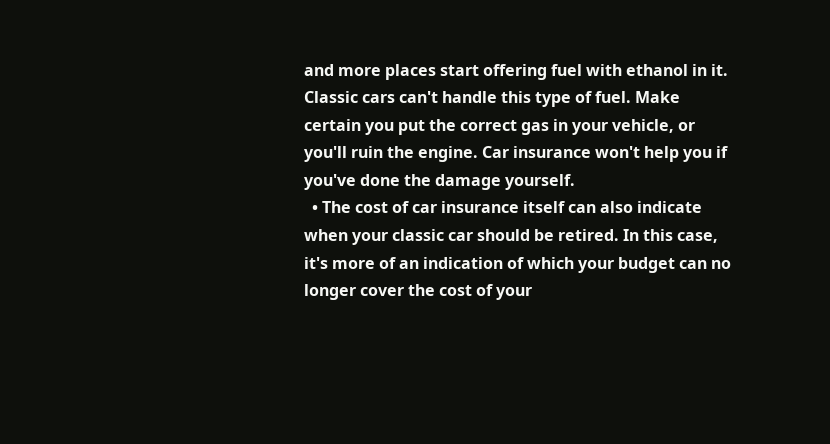and more places start offering fuel with ethanol in it. Classic cars can't handle this type of fuel. Make certain you put the correct gas in your vehicle, or you'll ruin the engine. Car insurance won't help you if you've done the damage yourself.
  • The cost of car insurance itself can also indicate when your classic car should be retired. In this case, it's more of an indication of which your budget can no longer cover the cost of your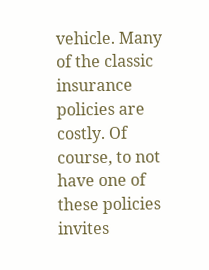vehicle. Many of the classic insurance policies are costly. Of course, to not have one of these policies invites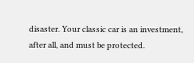disaster. Your classic car is an investment, after all, and must be protected.